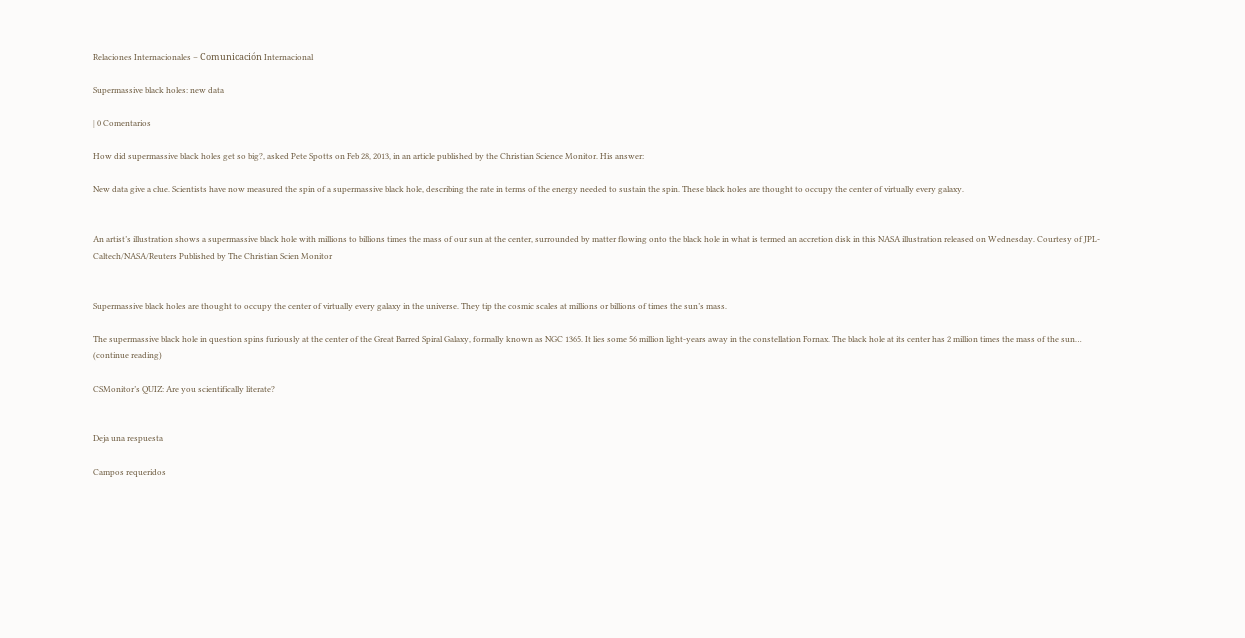Relaciones Internacionales – Comunicación Internacional

Supermassive black holes: new data

| 0 Comentarios

How did supermassive black holes get so big?, asked Pete Spotts on Feb 28, 2013, in an article published by the Christian Science Monitor. His answer:

New data give a clue. Scientists have now measured the spin of a supermassive black hole, describing the rate in terms of the energy needed to sustain the spin. These black holes are thought to occupy the center of virtually every galaxy.


An artist’s illustration shows a supermassive black hole with millions to billions times the mass of our sun at the center, surrounded by matter flowing onto the black hole in what is termed an accretion disk in this NASA illustration released on Wednesday. Courtesy of JPL-Caltech/NASA/Reuters Published by The Christian Scien Monitor


Supermassive black holes are thought to occupy the center of virtually every galaxy in the universe. They tip the cosmic scales at millions or billions of times the sun’s mass.

The supermassive black hole in question spins furiously at the center of the Great Barred Spiral Galaxy, formally known as NGC 1365. It lies some 56 million light-years away in the constellation Fornax. The black hole at its center has 2 million times the mass of the sun… (continue reading)

CSMonitor’s QUIZ: Are you scientifically literate?


Deja una respuesta

Campos requeridos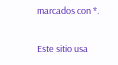marcados con *.

Este sitio usa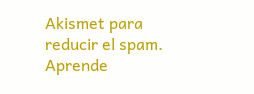Akismet para reducir el spam. Aprende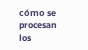cómo se procesan los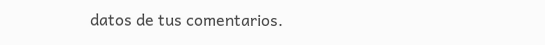datos de tus comentarios.